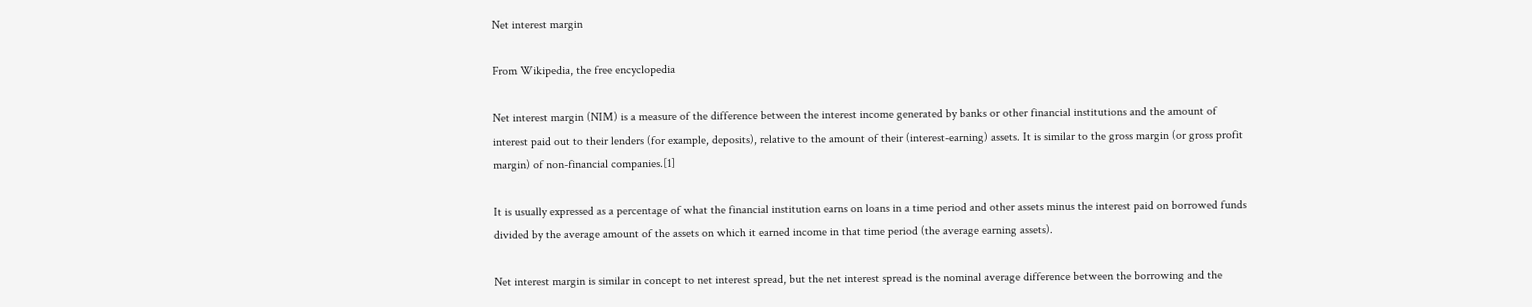Net interest margin

From Wikipedia, the free encyclopedia

Net interest margin (NIM) is a measure of the difference between the interest income generated by banks or other financial institutions and the amount of interest paid out to their lenders (for example, deposits), relative to the amount of their (interest-earning) assets. It is similar to the gross margin (or gross profit margin) of non-financial companies.[1]

It is usually expressed as a percentage of what the financial institution earns on loans in a time period and other assets minus the interest paid on borrowed funds divided by the average amount of the assets on which it earned income in that time period (the average earning assets).

Net interest margin is similar in concept to net interest spread, but the net interest spread is the nominal average difference between the borrowing and the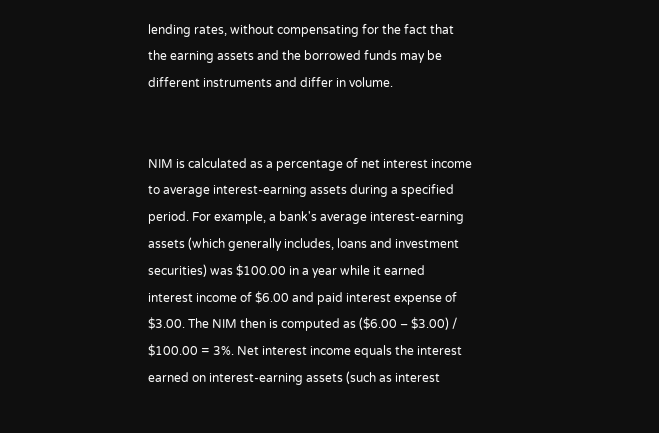lending rates, without compensating for the fact that the earning assets and the borrowed funds may be different instruments and differ in volume.


NIM is calculated as a percentage of net interest income to average interest-earning assets during a specified period. For example, a bank's average interest-earning assets (which generally includes, loans and investment securities) was $100.00 in a year while it earned interest income of $6.00 and paid interest expense of $3.00. The NIM then is computed as ($6.00 – $3.00) / $100.00 = 3%. Net interest income equals the interest earned on interest-earning assets (such as interest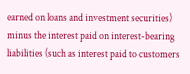earned on loans and investment securities) minus the interest paid on interest-bearing liabilities (such as interest paid to customers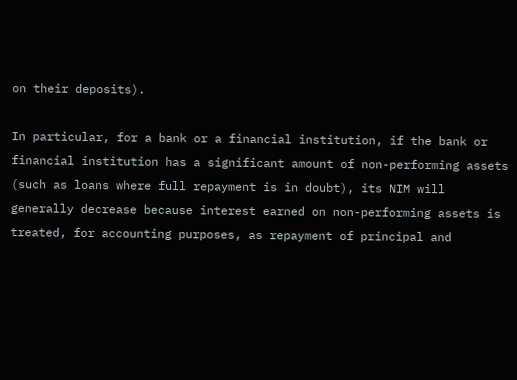on their deposits).

In particular, for a bank or a financial institution, if the bank or financial institution has a significant amount of non-performing assets (such as loans where full repayment is in doubt), its NIM will generally decrease because interest earned on non-performing assets is treated, for accounting purposes, as repayment of principal and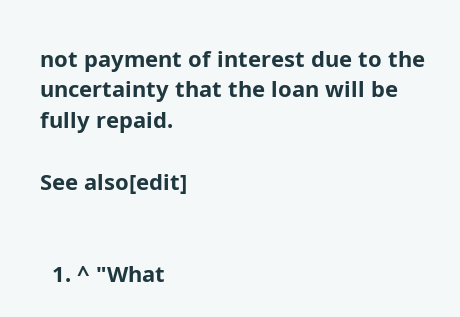not payment of interest due to the uncertainty that the loan will be fully repaid.

See also[edit]


  1. ^ "What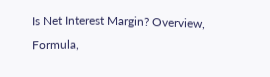Is Net Interest Margin? Overview, Formula,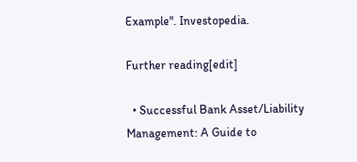Example". Investopedia.

Further reading[edit]

  • Successful Bank Asset/Liability Management: A Guide to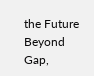the Future Beyond Gap,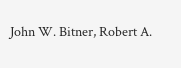John W. Bitner, Robert A.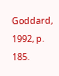Goddard, 1992, p. 185.